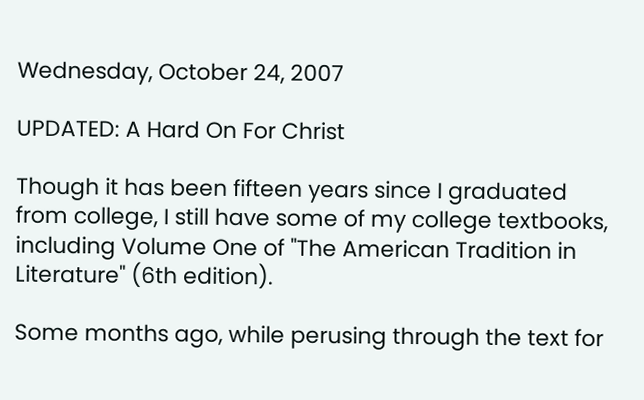Wednesday, October 24, 2007

UPDATED: A Hard On For Christ

Though it has been fifteen years since I graduated from college, I still have some of my college textbooks, including Volume One of "The American Tradition in Literature" (6th edition).

Some months ago, while perusing through the text for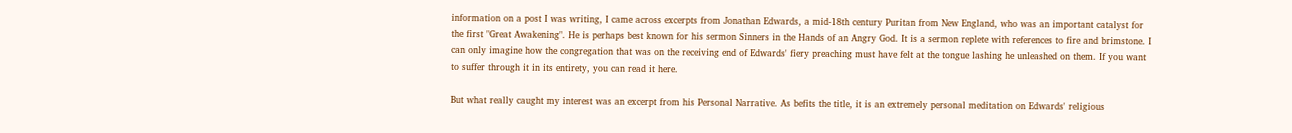information on a post I was writing, I came across excerpts from Jonathan Edwards, a mid-18th century Puritan from New England, who was an important catalyst for the first "Great Awakening". He is perhaps best known for his sermon Sinners in the Hands of an Angry God. It is a sermon replete with references to fire and brimstone. I can only imagine how the congregation that was on the receiving end of Edwards' fiery preaching must have felt at the tongue lashing he unleashed on them. If you want to suffer through it in its entirety, you can read it here.

But what really caught my interest was an excerpt from his Personal Narrative. As befits the title, it is an extremely personal meditation on Edwards' religious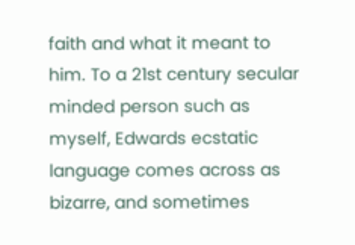faith and what it meant to him. To a 21st century secular minded person such as myself, Edwards ecstatic language comes across as bizarre, and sometimes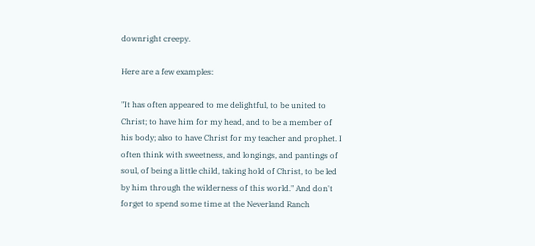downright creepy.

Here are a few examples:

"It has often appeared to me delightful, to be united to Christ; to have him for my head, and to be a member of his body; also to have Christ for my teacher and prophet. I often think with sweetness, and longings, and pantings of soul, of being a little child, taking hold of Christ, to be led by him through the wilderness of this world." And don't forget to spend some time at the Neverland Ranch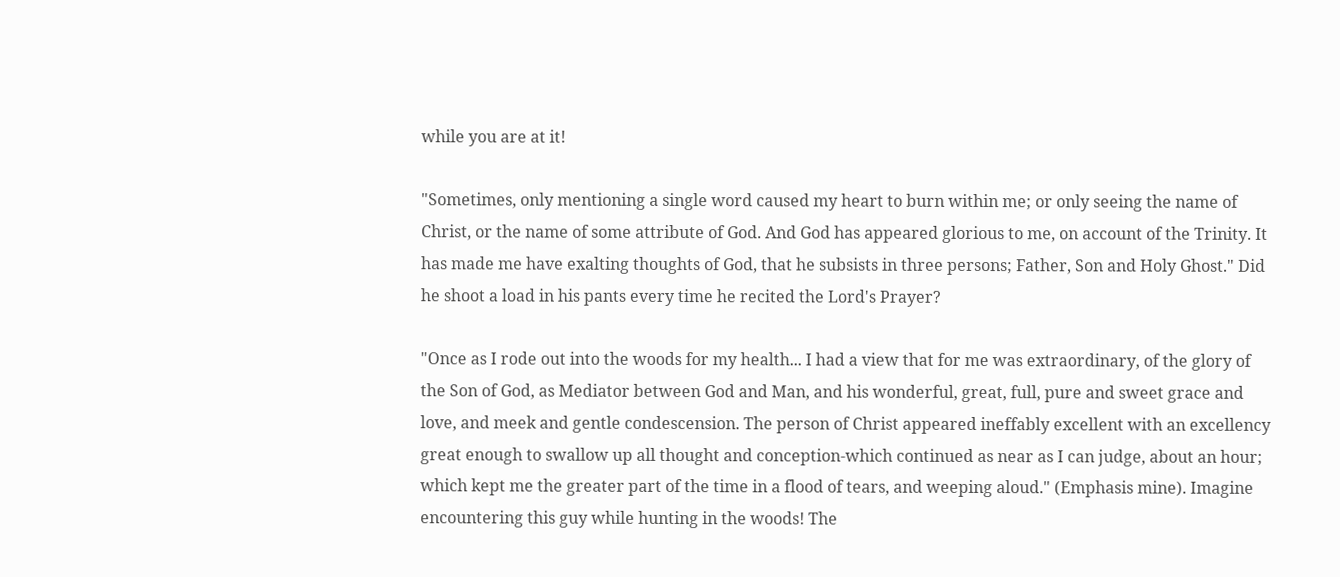while you are at it!

"Sometimes, only mentioning a single word caused my heart to burn within me; or only seeing the name of Christ, or the name of some attribute of God. And God has appeared glorious to me, on account of the Trinity. It has made me have exalting thoughts of God, that he subsists in three persons; Father, Son and Holy Ghost." Did he shoot a load in his pants every time he recited the Lord's Prayer?

"Once as I rode out into the woods for my health... I had a view that for me was extraordinary, of the glory of the Son of God, as Mediator between God and Man, and his wonderful, great, full, pure and sweet grace and love, and meek and gentle condescension. The person of Christ appeared ineffably excellent with an excellency great enough to swallow up all thought and conception-which continued as near as I can judge, about an hour; which kept me the greater part of the time in a flood of tears, and weeping aloud." (Emphasis mine). Imagine encountering this guy while hunting in the woods! The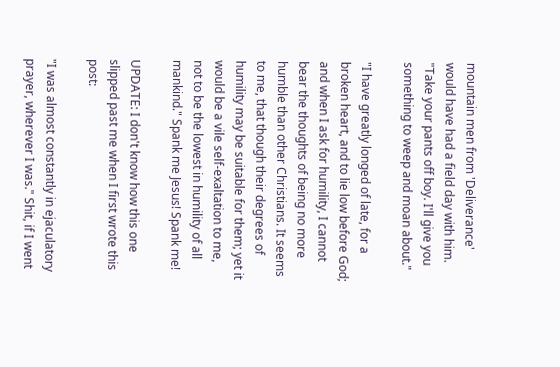mountain men from 'Deliverance' would have had a field day with him. "Take your pants off boy. I'll give you something to weep and moan about."

"I have greatly longed of late, for a broken heart, and to lie low before God; and when I ask for humility, I cannot bear the thoughts of being no more humble than other Christians. It seems to me, that though their degrees of humility may be suitable for them; yet it would be a vile self-exaltation to me, not to be the lowest in humility of all mankind." Spank me Jesus! Spank me!

UPDATE: I don't know how this one slipped past me when I first wrote this post:

"I was almost constantly in ejaculatory prayer, wherever I was." Shit, if I went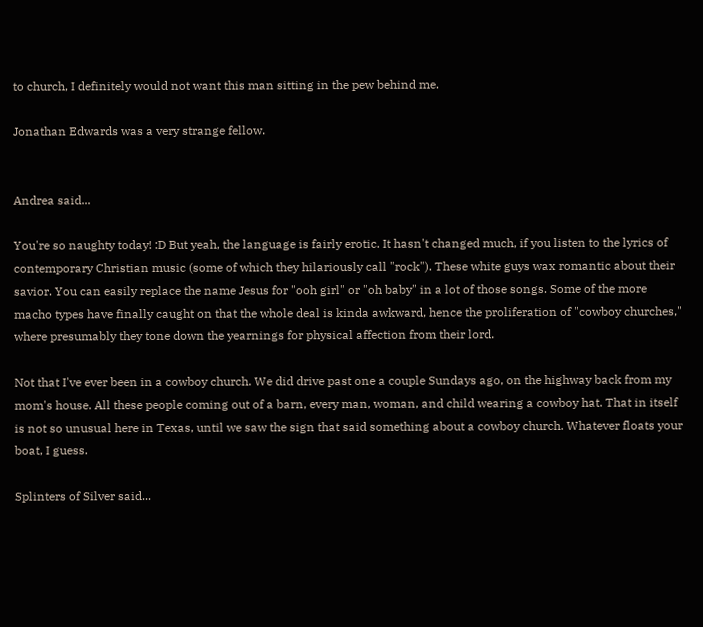to church, I definitely would not want this man sitting in the pew behind me.

Jonathan Edwards was a very strange fellow.


Andrea said...

You're so naughty today! :D But yeah, the language is fairly erotic. It hasn't changed much, if you listen to the lyrics of contemporary Christian music (some of which they hilariously call "rock"). These white guys wax romantic about their savior. You can easily replace the name Jesus for "ooh girl" or "oh baby" in a lot of those songs. Some of the more macho types have finally caught on that the whole deal is kinda awkward, hence the proliferation of "cowboy churches," where presumably they tone down the yearnings for physical affection from their lord.

Not that I've ever been in a cowboy church. We did drive past one a couple Sundays ago, on the highway back from my mom's house. All these people coming out of a barn, every man, woman, and child wearing a cowboy hat. That in itself is not so unusual here in Texas, until we saw the sign that said something about a cowboy church. Whatever floats your boat, I guess.

Splinters of Silver said...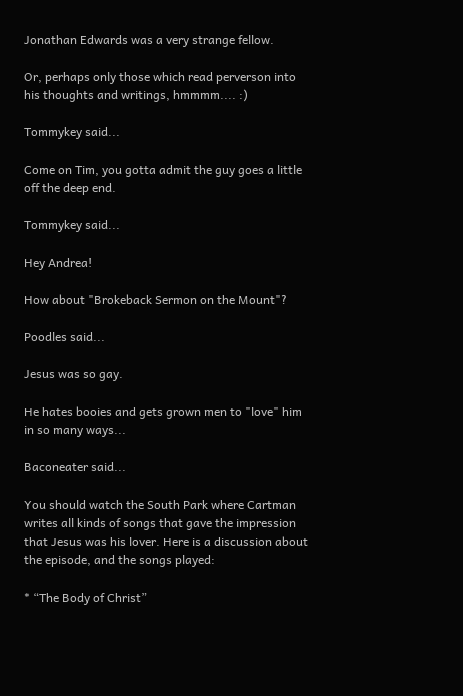Jonathan Edwards was a very strange fellow.

Or, perhaps only those which read perverson into his thoughts and writings, hmmmm.... :)

Tommykey said...

Come on Tim, you gotta admit the guy goes a little off the deep end.

Tommykey said...

Hey Andrea!

How about "Brokeback Sermon on the Mount"?

Poodles said...

Jesus was so gay.

He hates booies and gets grown men to "love" him in so many ways...

Baconeater said...

You should watch the South Park where Cartman writes all kinds of songs that gave the impression that Jesus was his lover. Here is a discussion about the episode, and the songs played:

* “The Body of Christ”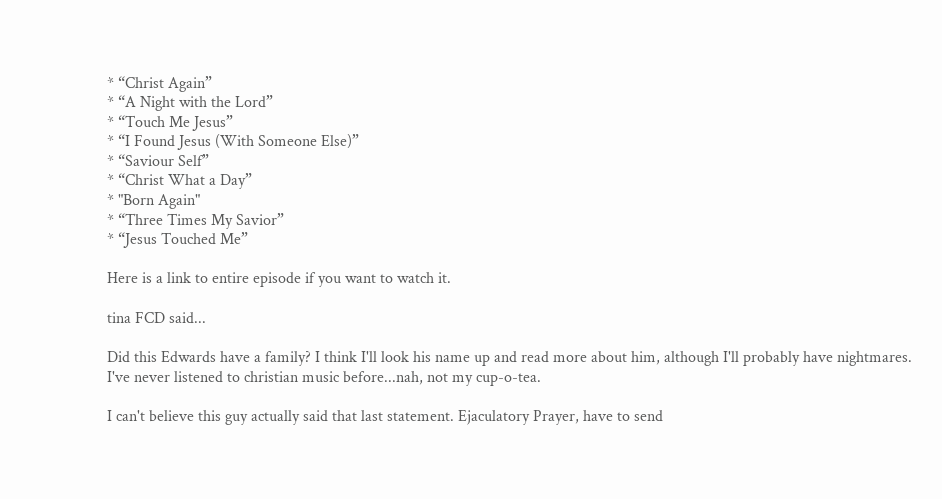* “Christ Again”
* “A Night with the Lord”
* “Touch Me Jesus”
* “I Found Jesus (With Someone Else)”
* “Saviour Self”
* “Christ What a Day”
* "Born Again"
* “Three Times My Savior”
* “Jesus Touched Me”

Here is a link to entire episode if you want to watch it.

tina FCD said...

Did this Edwards have a family? I think I'll look his name up and read more about him, although I'll probably have nightmares. I've never listened to christian music before...nah, not my cup-o-tea.

I can't believe this guy actually said that last statement. Ejaculatory Prayer, have to send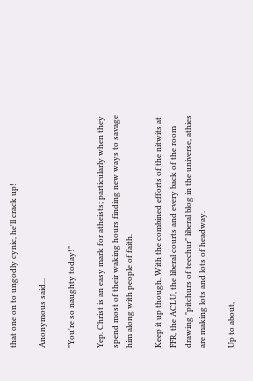that one on to ungodly cynic, he'll crack up!

Anonymous said...

"You're so naughty today!"

Yep. Christ is an easy mark for atheists; particularly when they spend most of their waking hours finding new ways to savage him along with people of faith.

Keep it up though. With the combined efforts of the nitwits at FFR, the ACLU, the liberal courts and every back of the room drawing "pitchurs of teechur" liberal blog in the universe, athies are making lots and lots of headway.

Up to about,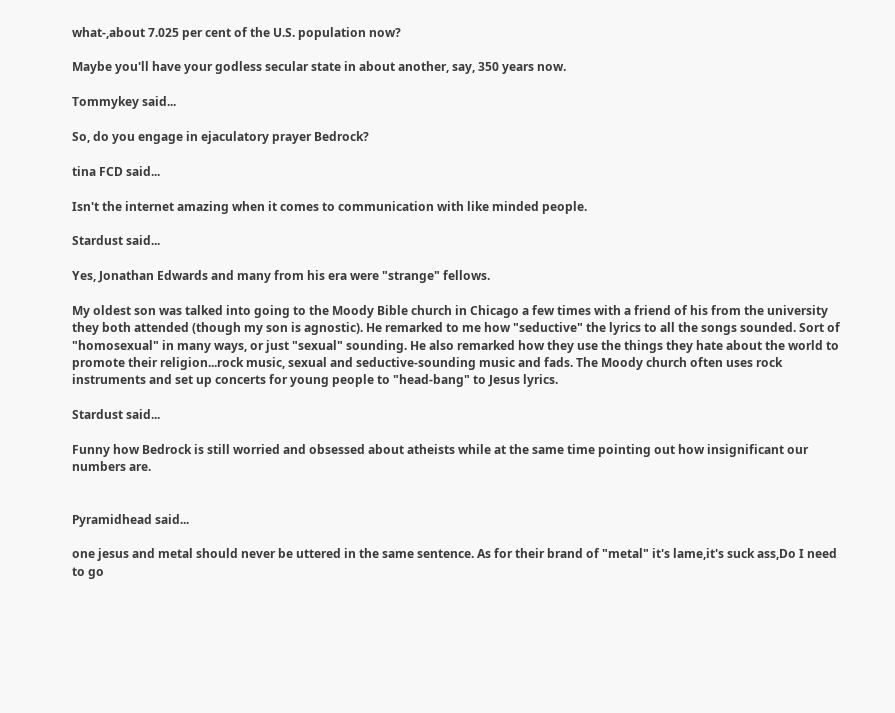what-,about 7.025 per cent of the U.S. population now?

Maybe you'll have your godless secular state in about another, say, 350 years now.

Tommykey said...

So, do you engage in ejaculatory prayer Bedrock?

tina FCD said...

Isn't the internet amazing when it comes to communication with like minded people.

Stardust said...

Yes, Jonathan Edwards and many from his era were "strange" fellows.

My oldest son was talked into going to the Moody Bible church in Chicago a few times with a friend of his from the university they both attended (though my son is agnostic). He remarked to me how "seductive" the lyrics to all the songs sounded. Sort of "homosexual" in many ways, or just "sexual" sounding. He also remarked how they use the things they hate about the world to promote their religion...rock music, sexual and seductive-sounding music and fads. The Moody church often uses rock instruments and set up concerts for young people to "head-bang" to Jesus lyrics.

Stardust said...

Funny how Bedrock is still worried and obsessed about atheists while at the same time pointing out how insignificant our numbers are.


Pyramidhead said...

one jesus and metal should never be uttered in the same sentence. As for their brand of "metal" it's lame,it's suck ass,Do I need to go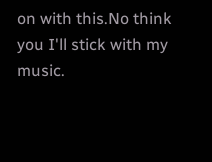on with this.No think you I'll stick with my music.